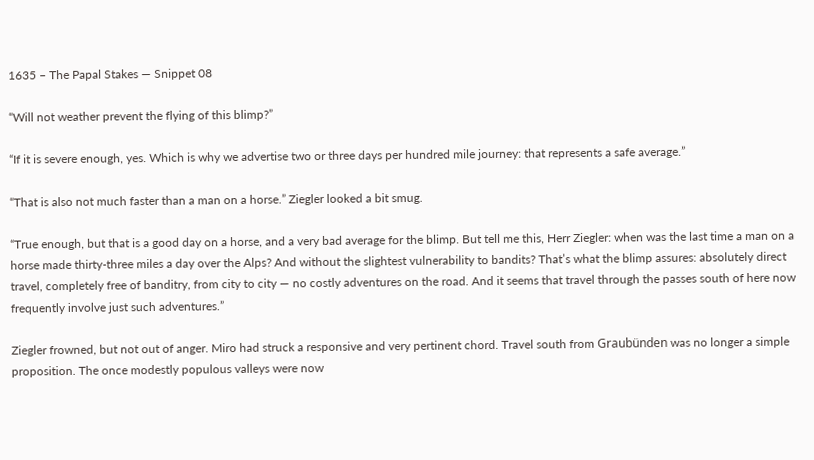1635 – The Papal Stakes — Snippet 08

“Will not weather prevent the flying of this blimp?”

“If it is severe enough, yes. Which is why we advertise two or three days per hundred mile journey: that represents a safe average.”

“That is also not much faster than a man on a horse.” Ziegler looked a bit smug.

“True enough, but that is a good day on a horse, and a very bad average for the blimp. But tell me this, Herr Ziegler: when was the last time a man on a horse made thirty-three miles a day over the Alps? And without the slightest vulnerability to bandits? That’s what the blimp assures: absolutely direct travel, completely free of banditry, from city to city — no costly adventures on the road. And it seems that travel through the passes south of here now frequently involve just such adventures.”

Ziegler frowned, but not out of anger. Miro had struck a responsive and very pertinent chord. Travel south from Graubünden was no longer a simple proposition. The once modestly populous valleys were now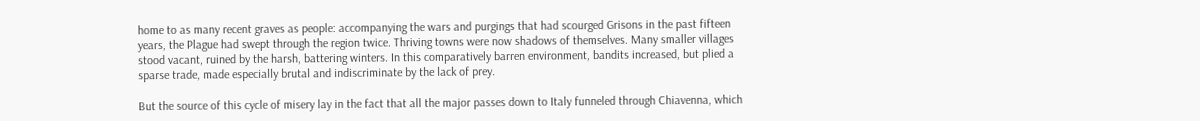home to as many recent graves as people: accompanying the wars and purgings that had scourged Grisons in the past fifteen years, the Plague had swept through the region twice. Thriving towns were now shadows of themselves. Many smaller villages stood vacant, ruined by the harsh, battering winters. In this comparatively barren environment, bandits increased, but plied a sparse trade, made especially brutal and indiscriminate by the lack of prey.

But the source of this cycle of misery lay in the fact that all the major passes down to Italy funneled through Chiavenna, which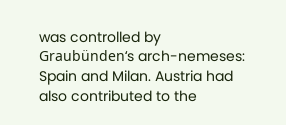was controlled by Graubünden‘s arch-nemeses: Spain and Milan. Austria had also contributed to the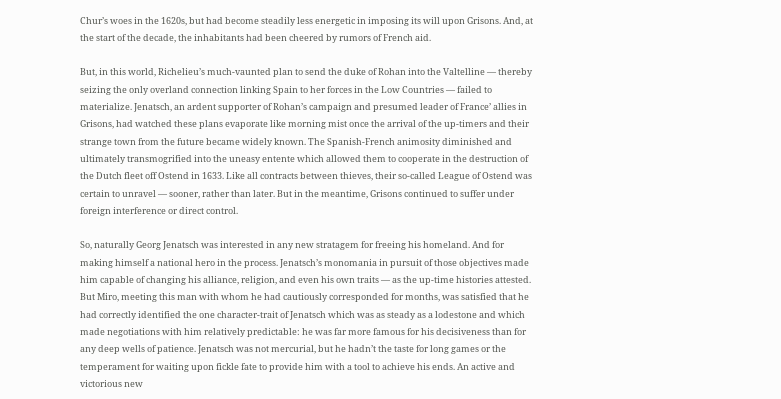Chur’s woes in the 1620s, but had become steadily less energetic in imposing its will upon Grisons. And, at the start of the decade, the inhabitants had been cheered by rumors of French aid.

But, in this world, Richelieu’s much-vaunted plan to send the duke of Rohan into the Valtelline — thereby seizing the only overland connection linking Spain to her forces in the Low Countries — failed to materialize. Jenatsch, an ardent supporter of Rohan’s campaign and presumed leader of France’ allies in Grisons, had watched these plans evaporate like morning mist once the arrival of the up-timers and their strange town from the future became widely known. The Spanish-French animosity diminished and ultimately transmogrified into the uneasy entente which allowed them to cooperate in the destruction of the Dutch fleet off Ostend in 1633. Like all contracts between thieves, their so-called League of Ostend was certain to unravel — sooner, rather than later. But in the meantime, Grisons continued to suffer under foreign interference or direct control.

So, naturally Georg Jenatsch was interested in any new stratagem for freeing his homeland. And for making himself a national hero in the process. Jenatsch’s monomania in pursuit of those objectives made him capable of changing his alliance, religion, and even his own traits — as the up-time histories attested. But Miro, meeting this man with whom he had cautiously corresponded for months, was satisfied that he had correctly identified the one character-trait of Jenatsch which was as steady as a lodestone and which made negotiations with him relatively predictable: he was far more famous for his decisiveness than for any deep wells of patience. Jenatsch was not mercurial, but he hadn’t the taste for long games or the temperament for waiting upon fickle fate to provide him with a tool to achieve his ends. An active and victorious new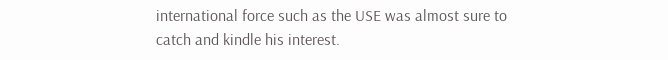international force such as the USE was almost sure to catch and kindle his interest.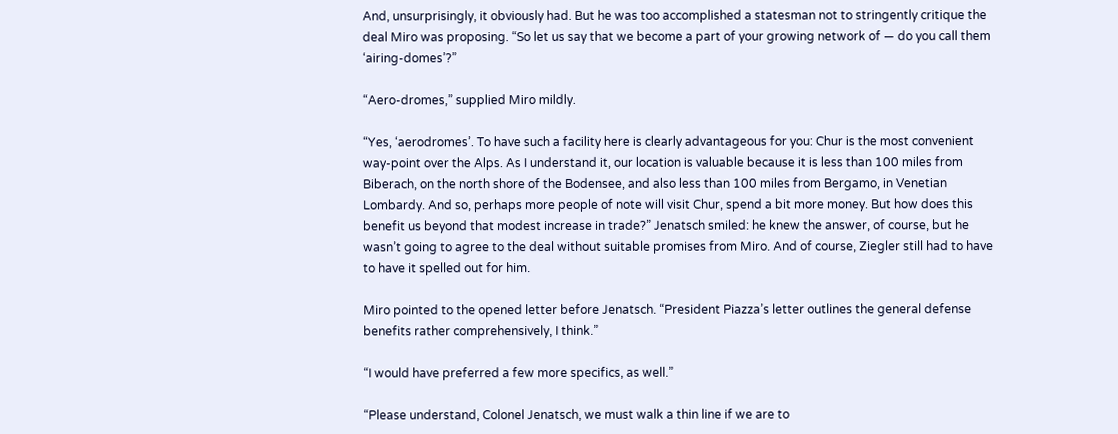And, unsurprisingly, it obviously had. But he was too accomplished a statesman not to stringently critique the deal Miro was proposing. “So let us say that we become a part of your growing network of — do you call them ‘airing-domes’?”

“Aero-dromes,” supplied Miro mildly.

“Yes, ‘aerodromes’. To have such a facility here is clearly advantageous for you: Chur is the most convenient way-point over the Alps. As I understand it, our location is valuable because it is less than 100 miles from Biberach, on the north shore of the Bodensee, and also less than 100 miles from Bergamo, in Venetian Lombardy. And so, perhaps more people of note will visit Chur, spend a bit more money. But how does this benefit us beyond that modest increase in trade?” Jenatsch smiled: he knew the answer, of course, but he wasn’t going to agree to the deal without suitable promises from Miro. And of course, Ziegler still had to have to have it spelled out for him.

Miro pointed to the opened letter before Jenatsch. “President Piazza’s letter outlines the general defense benefits rather comprehensively, I think.”

“I would have preferred a few more specifics, as well.”

“Please understand, Colonel Jenatsch, we must walk a thin line if we are to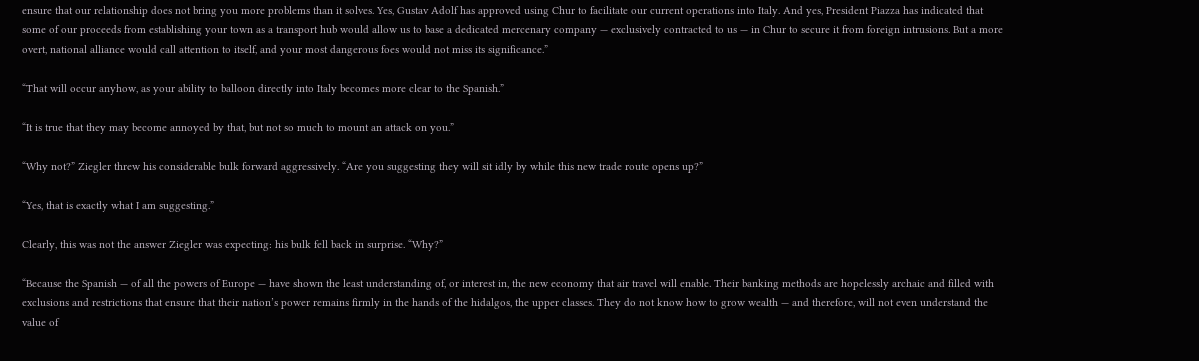ensure that our relationship does not bring you more problems than it solves. Yes, Gustav Adolf has approved using Chur to facilitate our current operations into Italy. And yes, President Piazza has indicated that some of our proceeds from establishing your town as a transport hub would allow us to base a dedicated mercenary company — exclusively contracted to us — in Chur to secure it from foreign intrusions. But a more overt, national alliance would call attention to itself, and your most dangerous foes would not miss its significance.”

“That will occur anyhow, as your ability to balloon directly into Italy becomes more clear to the Spanish.”

“It is true that they may become annoyed by that, but not so much to mount an attack on you.”

“Why not?” Ziegler threw his considerable bulk forward aggressively. “Are you suggesting they will sit idly by while this new trade route opens up?”

“Yes, that is exactly what I am suggesting.”

Clearly, this was not the answer Ziegler was expecting: his bulk fell back in surprise. “Why?”

“Because the Spanish — of all the powers of Europe — have shown the least understanding of, or interest in, the new economy that air travel will enable. Their banking methods are hopelessly archaic and filled with exclusions and restrictions that ensure that their nation’s power remains firmly in the hands of the hidalgos, the upper classes. They do not know how to grow wealth — and therefore, will not even understand the value of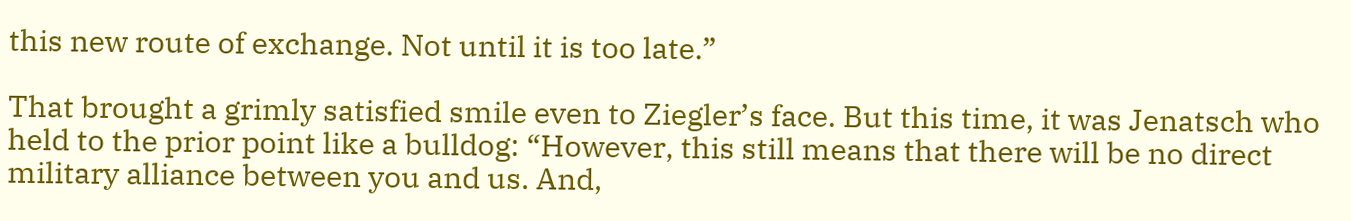this new route of exchange. Not until it is too late.”

That brought a grimly satisfied smile even to Ziegler’s face. But this time, it was Jenatsch who held to the prior point like a bulldog: “However, this still means that there will be no direct military alliance between you and us. And,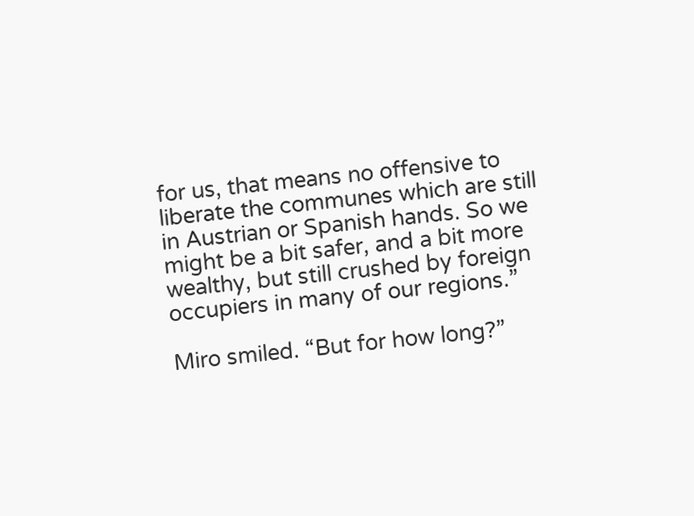for us, that means no offensive to liberate the communes which are still in Austrian or Spanish hands. So we might be a bit safer, and a bit more wealthy, but still crushed by foreign occupiers in many of our regions.”

Miro smiled. “But for how long?”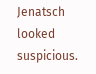Jenatsch looked suspicious.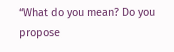“What do you mean? Do you propose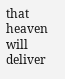that heaven will deliver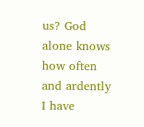us? God alone knows how often and ardently I have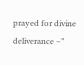prayed for divine deliverance –”